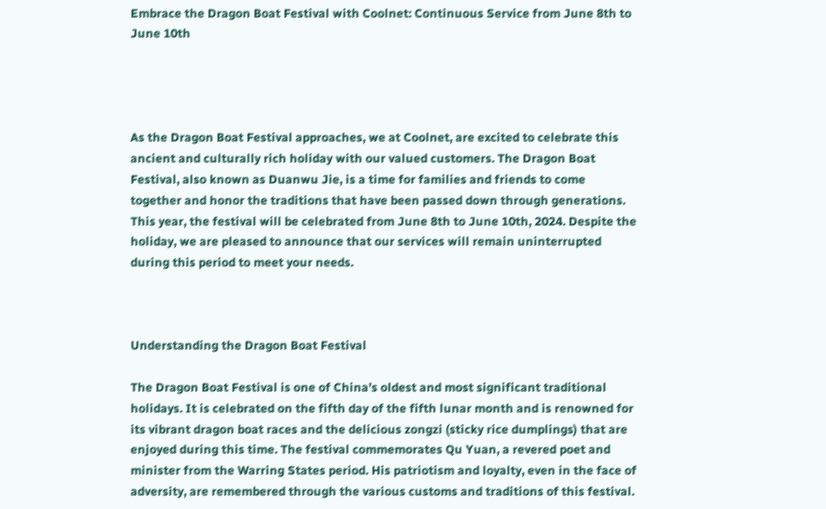Embrace the Dragon Boat Festival with Coolnet: Continuous Service from June 8th to June 10th




As the Dragon Boat Festival approaches, we at Coolnet, are excited to celebrate this ancient and culturally rich holiday with our valued customers. The Dragon Boat Festival, also known as Duanwu Jie, is a time for families and friends to come together and honor the traditions that have been passed down through generations. This year, the festival will be celebrated from June 8th to June 10th, 2024. Despite the holiday, we are pleased to announce that our services will remain uninterrupted during this period to meet your needs.



Understanding the Dragon Boat Festival

The Dragon Boat Festival is one of China’s oldest and most significant traditional holidays. It is celebrated on the fifth day of the fifth lunar month and is renowned for its vibrant dragon boat races and the delicious zongzi (sticky rice dumplings) that are enjoyed during this time. The festival commemorates Qu Yuan, a revered poet and minister from the Warring States period. His patriotism and loyalty, even in the face of adversity, are remembered through the various customs and traditions of this festival.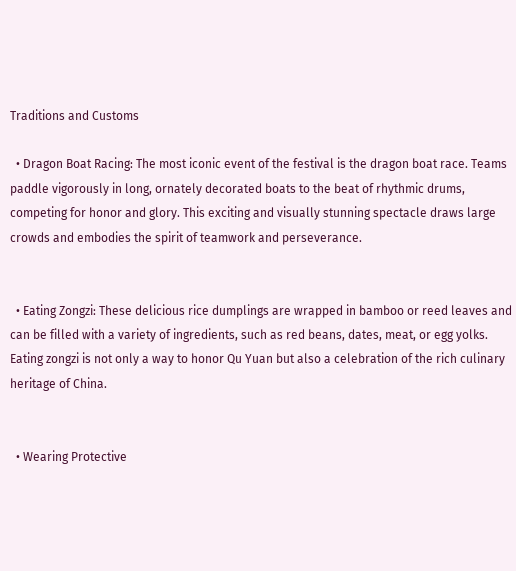Traditions and Customs

  • Dragon Boat Racing: The most iconic event of the festival is the dragon boat race. Teams paddle vigorously in long, ornately decorated boats to the beat of rhythmic drums, competing for honor and glory. This exciting and visually stunning spectacle draws large crowds and embodies the spirit of teamwork and perseverance.


  • Eating Zongzi: These delicious rice dumplings are wrapped in bamboo or reed leaves and can be filled with a variety of ingredients, such as red beans, dates, meat, or egg yolks. Eating zongzi is not only a way to honor Qu Yuan but also a celebration of the rich culinary heritage of China.


  • Wearing Protective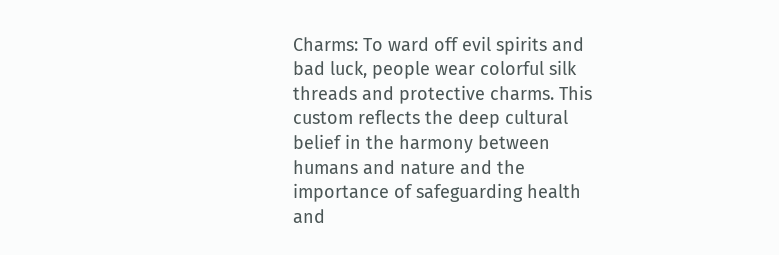Charms: To ward off evil spirits and bad luck, people wear colorful silk threads and protective charms. This custom reflects the deep cultural belief in the harmony between humans and nature and the importance of safeguarding health and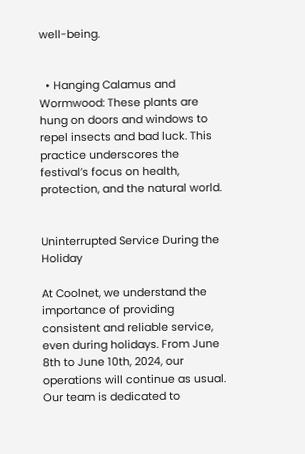well-being.


  • Hanging Calamus and Wormwood: These plants are hung on doors and windows to repel insects and bad luck. This practice underscores the festival’s focus on health, protection, and the natural world.


Uninterrupted Service During the Holiday

At Coolnet, we understand the importance of providing consistent and reliable service, even during holidays. From June 8th to June 10th, 2024, our operations will continue as usual. Our team is dedicated to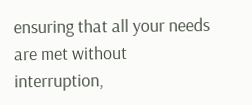ensuring that all your needs are met without interruption,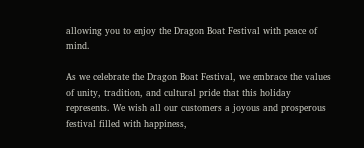allowing you to enjoy the Dragon Boat Festival with peace of mind.

As we celebrate the Dragon Boat Festival, we embrace the values of unity, tradition, and cultural pride that this holiday represents. We wish all our customers a joyous and prosperous festival filled with happiness,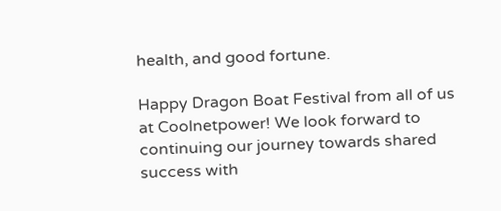health, and good fortune.

Happy Dragon Boat Festival from all of us at Coolnetpower! We look forward to continuing our journey towards shared success with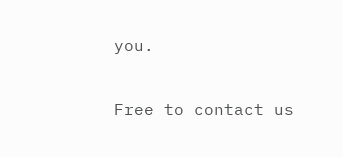you.

Free to contact us